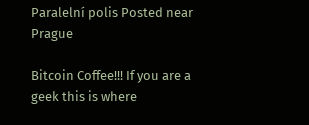Paralelní polis Posted near Prague

Bitcoin Coffee!!! If you are a geek this is where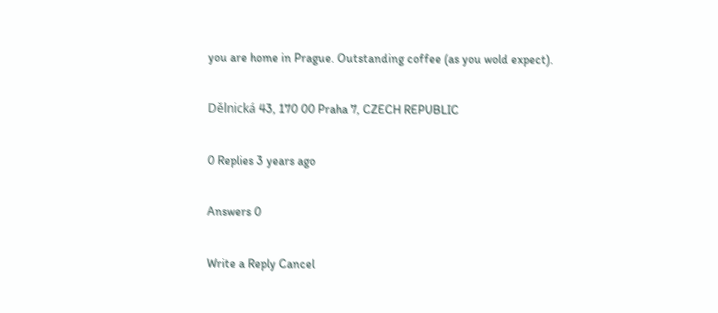you are home in Prague. Outstanding coffee (as you wold expect).

Dělnická 43, 170 00 Praha 7, CZECH REPUBLIC

0 Replies 3 years ago

Answers 0

Write a Reply Cancel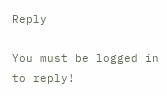Reply

You must be logged in to reply!